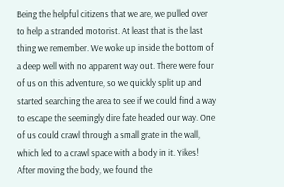Being the helpful citizens that we are, we pulled over to help a stranded motorist. At least that is the last thing we remember. We woke up inside the bottom of a deep well with no apparent way out. There were four of us on this adventure, so we quickly split up and started searching the area to see if we could find a way to escape the seemingly dire fate headed our way. One of us could crawl through a small grate in the wall, which led to a crawl space with a body in it. Yikes! After moving the body, we found the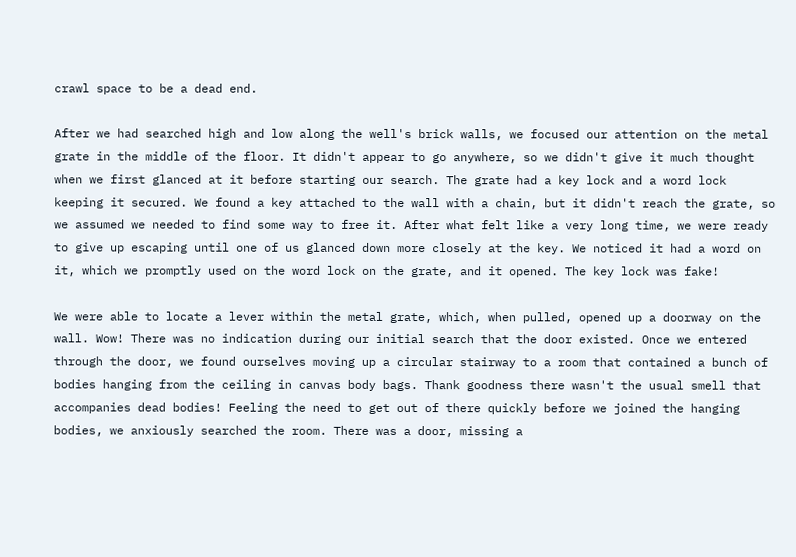crawl space to be a dead end.

After we had searched high and low along the well's brick walls, we focused our attention on the metal grate in the middle of the floor. It didn't appear to go anywhere, so we didn't give it much thought when we first glanced at it before starting our search. The grate had a key lock and a word lock keeping it secured. We found a key attached to the wall with a chain, but it didn't reach the grate, so we assumed we needed to find some way to free it. After what felt like a very long time, we were ready to give up escaping until one of us glanced down more closely at the key. We noticed it had a word on it, which we promptly used on the word lock on the grate, and it opened. The key lock was fake!

We were able to locate a lever within the metal grate, which, when pulled, opened up a doorway on the wall. Wow! There was no indication during our initial search that the door existed. Once we entered through the door, we found ourselves moving up a circular stairway to a room that contained a bunch of bodies hanging from the ceiling in canvas body bags. Thank goodness there wasn't the usual smell that accompanies dead bodies! Feeling the need to get out of there quickly before we joined the hanging bodies, we anxiously searched the room. There was a door, missing a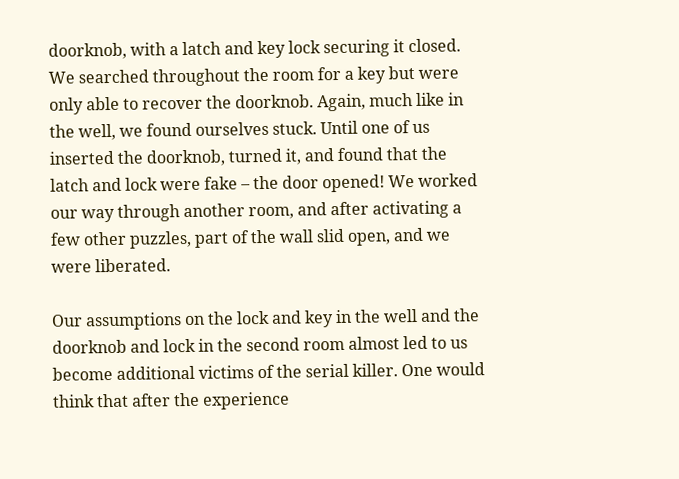doorknob, with a latch and key lock securing it closed. We searched throughout the room for a key but were only able to recover the doorknob. Again, much like in the well, we found ourselves stuck. Until one of us inserted the doorknob, turned it, and found that the latch and lock were fake – the door opened! We worked our way through another room, and after activating a few other puzzles, part of the wall slid open, and we were liberated.

Our assumptions on the lock and key in the well and the doorknob and lock in the second room almost led to us become additional victims of the serial killer. One would think that after the experience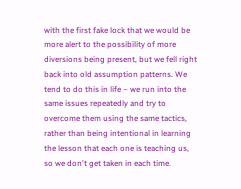with the first fake lock that we would be more alert to the possibility of more diversions being present, but we fell right back into old assumption patterns. We tend to do this in life – we run into the same issues repeatedly and try to overcome them using the same tactics, rather than being intentional in learning the lesson that each one is teaching us, so we don't get taken in each time.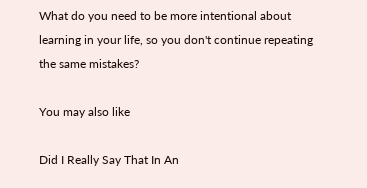What do you need to be more intentional about learning in your life, so you don't continue repeating the same mistakes?

You may also like

Did I Really Say That In An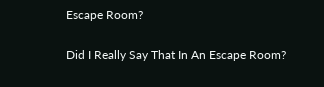Escape Room?

Did I Really Say That In An Escape Room?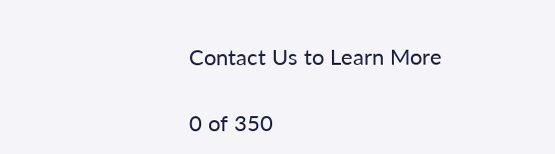Contact Us to Learn More

0 of 350